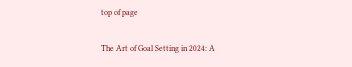top of page

The Art of Goal Setting in 2024: A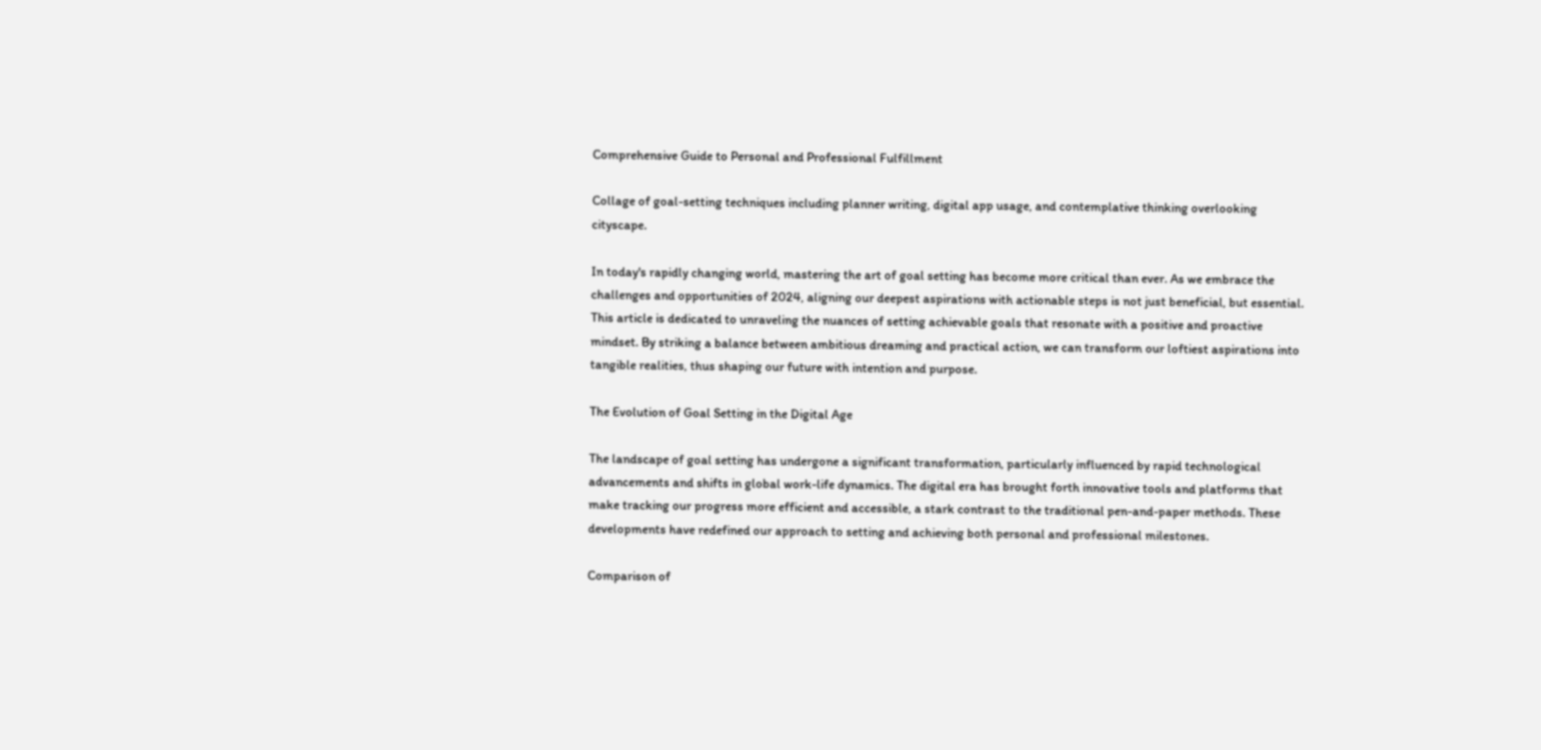Comprehensive Guide to Personal and Professional Fulfillment

Collage of goal-setting techniques including planner writing, digital app usage, and contemplative thinking overlooking cityscape.

In today's rapidly changing world, mastering the art of goal setting has become more critical than ever. As we embrace the challenges and opportunities of 2024, aligning our deepest aspirations with actionable steps is not just beneficial, but essential. This article is dedicated to unraveling the nuances of setting achievable goals that resonate with a positive and proactive mindset. By striking a balance between ambitious dreaming and practical action, we can transform our loftiest aspirations into tangible realities, thus shaping our future with intention and purpose.

The Evolution of Goal Setting in the Digital Age

The landscape of goal setting has undergone a significant transformation, particularly influenced by rapid technological advancements and shifts in global work-life dynamics. The digital era has brought forth innovative tools and platforms that make tracking our progress more efficient and accessible, a stark contrast to the traditional pen-and-paper methods. These developments have redefined our approach to setting and achieving both personal and professional milestones.

Comparison of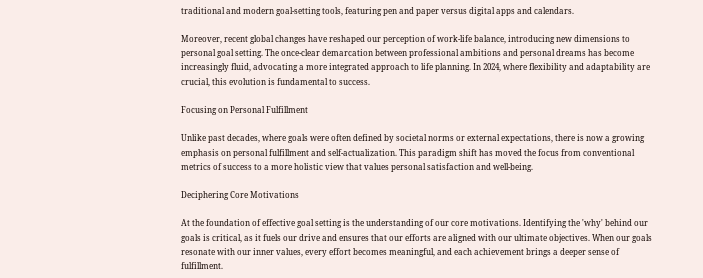traditional and modern goal-setting tools, featuring pen and paper versus digital apps and calendars.

Moreover, recent global changes have reshaped our perception of work-life balance, introducing new dimensions to personal goal setting. The once-clear demarcation between professional ambitions and personal dreams has become increasingly fluid, advocating a more integrated approach to life planning. In 2024, where flexibility and adaptability are crucial, this evolution is fundamental to success.

Focusing on Personal Fulfillment

Unlike past decades, where goals were often defined by societal norms or external expectations, there is now a growing emphasis on personal fulfillment and self-actualization. This paradigm shift has moved the focus from conventional metrics of success to a more holistic view that values personal satisfaction and well-being.

Deciphering Core Motivations

At the foundation of effective goal setting is the understanding of our core motivations. Identifying the 'why' behind our goals is critical, as it fuels our drive and ensures that our efforts are aligned with our ultimate objectives. When our goals resonate with our inner values, every effort becomes meaningful, and each achievement brings a deeper sense of fulfillment.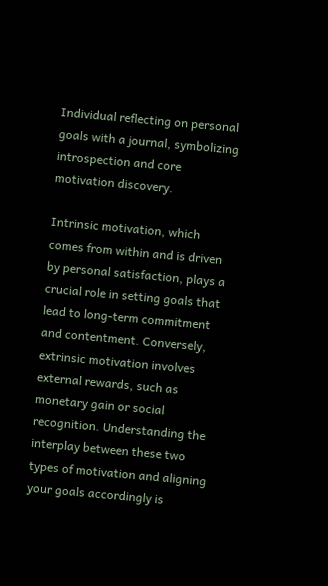Individual reflecting on personal goals with a journal, symbolizing introspection and core motivation discovery.

Intrinsic motivation, which comes from within and is driven by personal satisfaction, plays a crucial role in setting goals that lead to long-term commitment and contentment. Conversely, extrinsic motivation involves external rewards, such as monetary gain or social recognition. Understanding the interplay between these two types of motivation and aligning your goals accordingly is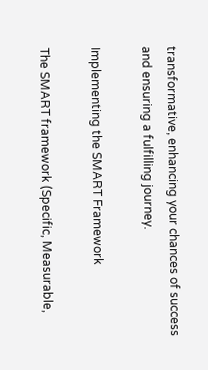transformative, enhancing your chances of success and ensuring a fulfilling journey.

Implementing the SMART Framework

The SMART framework (Specific, Measurable,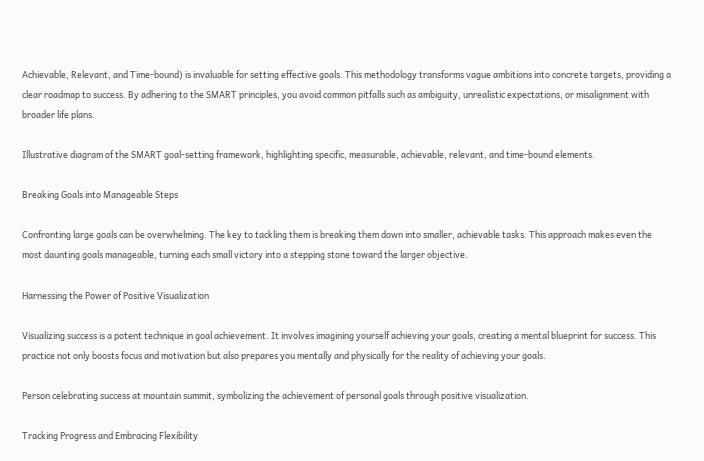Achievable, Relevant, and Time-bound) is invaluable for setting effective goals. This methodology transforms vague ambitions into concrete targets, providing a clear roadmap to success. By adhering to the SMART principles, you avoid common pitfalls such as ambiguity, unrealistic expectations, or misalignment with broader life plans.

Illustrative diagram of the SMART goal-setting framework, highlighting specific, measurable, achievable, relevant, and time-bound elements.

Breaking Goals into Manageable Steps

Confronting large goals can be overwhelming. The key to tackling them is breaking them down into smaller, achievable tasks. This approach makes even the most daunting goals manageable, turning each small victory into a stepping stone toward the larger objective.

Harnessing the Power of Positive Visualization

Visualizing success is a potent technique in goal achievement. It involves imagining yourself achieving your goals, creating a mental blueprint for success. This practice not only boosts focus and motivation but also prepares you mentally and physically for the reality of achieving your goals.

Person celebrating success at mountain summit, symbolizing the achievement of personal goals through positive visualization.

Tracking Progress and Embracing Flexibility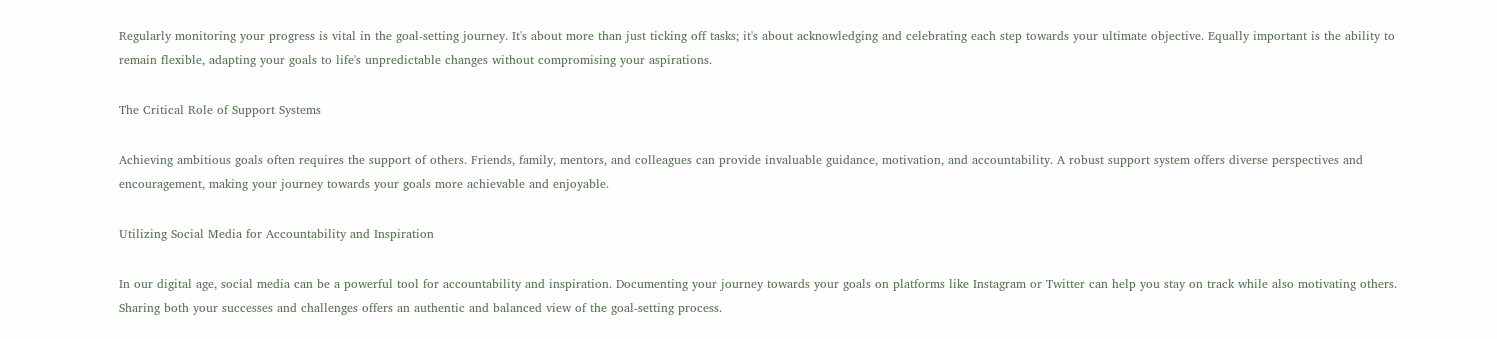Regularly monitoring your progress is vital in the goal-setting journey. It's about more than just ticking off tasks; it's about acknowledging and celebrating each step towards your ultimate objective. Equally important is the ability to remain flexible, adapting your goals to life's unpredictable changes without compromising your aspirations.

The Critical Role of Support Systems

Achieving ambitious goals often requires the support of others. Friends, family, mentors, and colleagues can provide invaluable guidance, motivation, and accountability. A robust support system offers diverse perspectives and encouragement, making your journey towards your goals more achievable and enjoyable.

Utilizing Social Media for Accountability and Inspiration

In our digital age, social media can be a powerful tool for accountability and inspiration. Documenting your journey towards your goals on platforms like Instagram or Twitter can help you stay on track while also motivating others. Sharing both your successes and challenges offers an authentic and balanced view of the goal-setting process.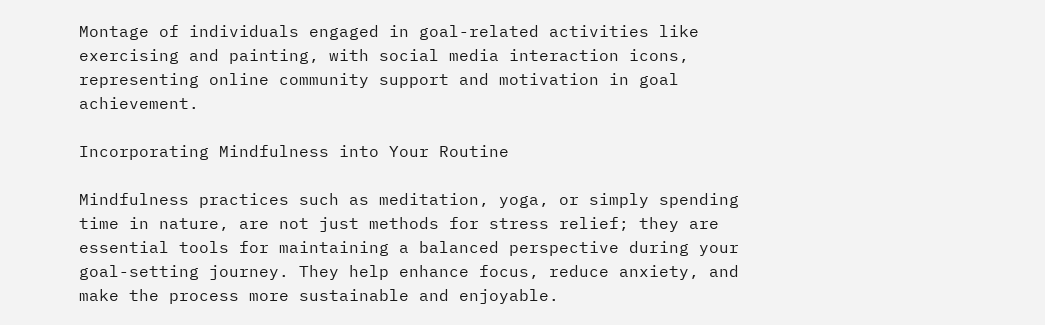Montage of individuals engaged in goal-related activities like exercising and painting, with social media interaction icons, representing online community support and motivation in goal achievement.

Incorporating Mindfulness into Your Routine

Mindfulness practices such as meditation, yoga, or simply spending time in nature, are not just methods for stress relief; they are essential tools for maintaining a balanced perspective during your goal-setting journey. They help enhance focus, reduce anxiety, and make the process more sustainable and enjoyable.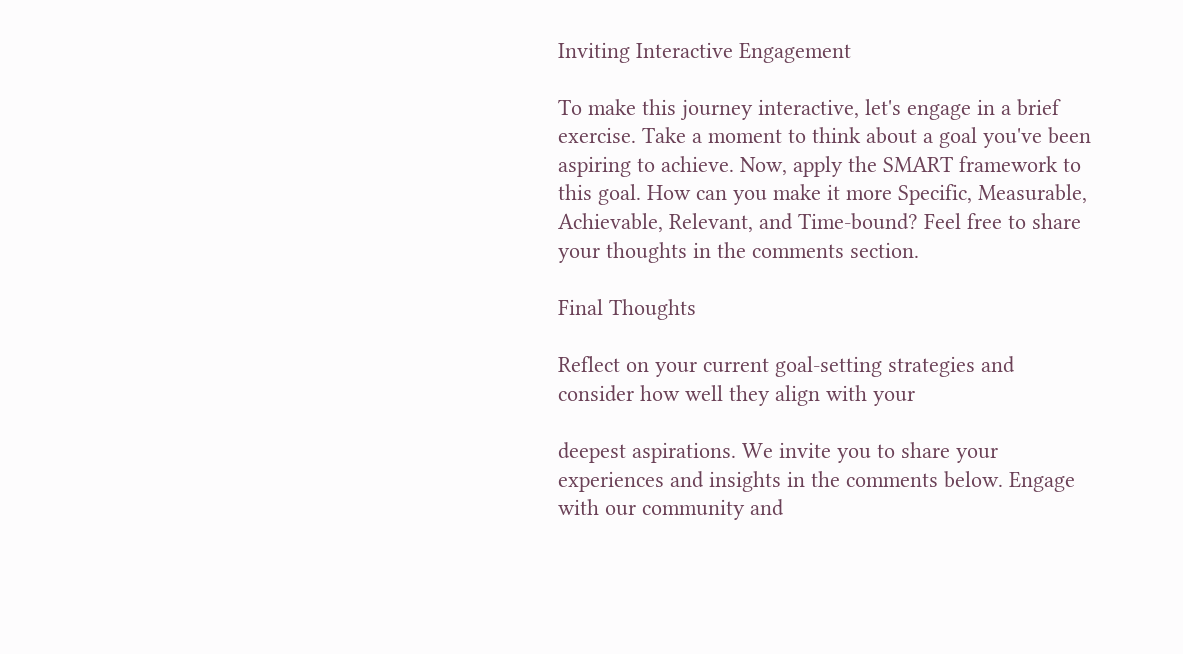Inviting Interactive Engagement

To make this journey interactive, let's engage in a brief exercise. Take a moment to think about a goal you've been aspiring to achieve. Now, apply the SMART framework to this goal. How can you make it more Specific, Measurable, Achievable, Relevant, and Time-bound? Feel free to share your thoughts in the comments section.

Final Thoughts

Reflect on your current goal-setting strategies and consider how well they align with your

deepest aspirations. We invite you to share your experiences and insights in the comments below. Engage with our community and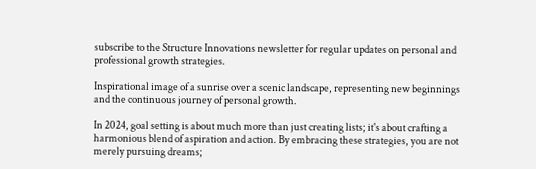subscribe to the Structure Innovations newsletter for regular updates on personal and professional growth strategies.

Inspirational image of a sunrise over a scenic landscape, representing new beginnings and the continuous journey of personal growth.

In 2024, goal setting is about much more than just creating lists; it's about crafting a harmonious blend of aspiration and action. By embracing these strategies, you are not merely pursuing dreams;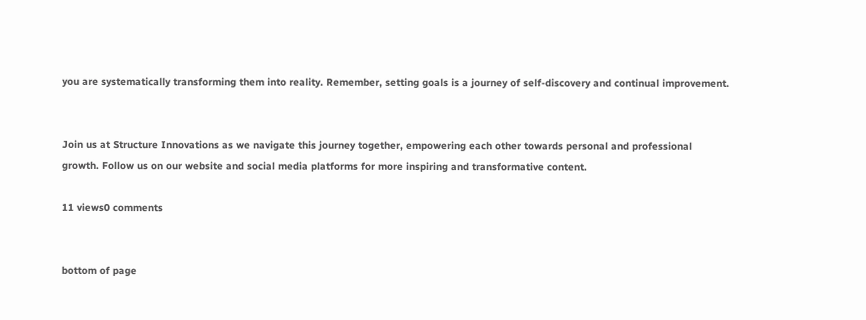you are systematically transforming them into reality. Remember, setting goals is a journey of self-discovery and continual improvement.


Join us at Structure Innovations as we navigate this journey together, empowering each other towards personal and professional growth. Follow us on our website and social media platforms for more inspiring and transformative content.

11 views0 comments


bottom of page